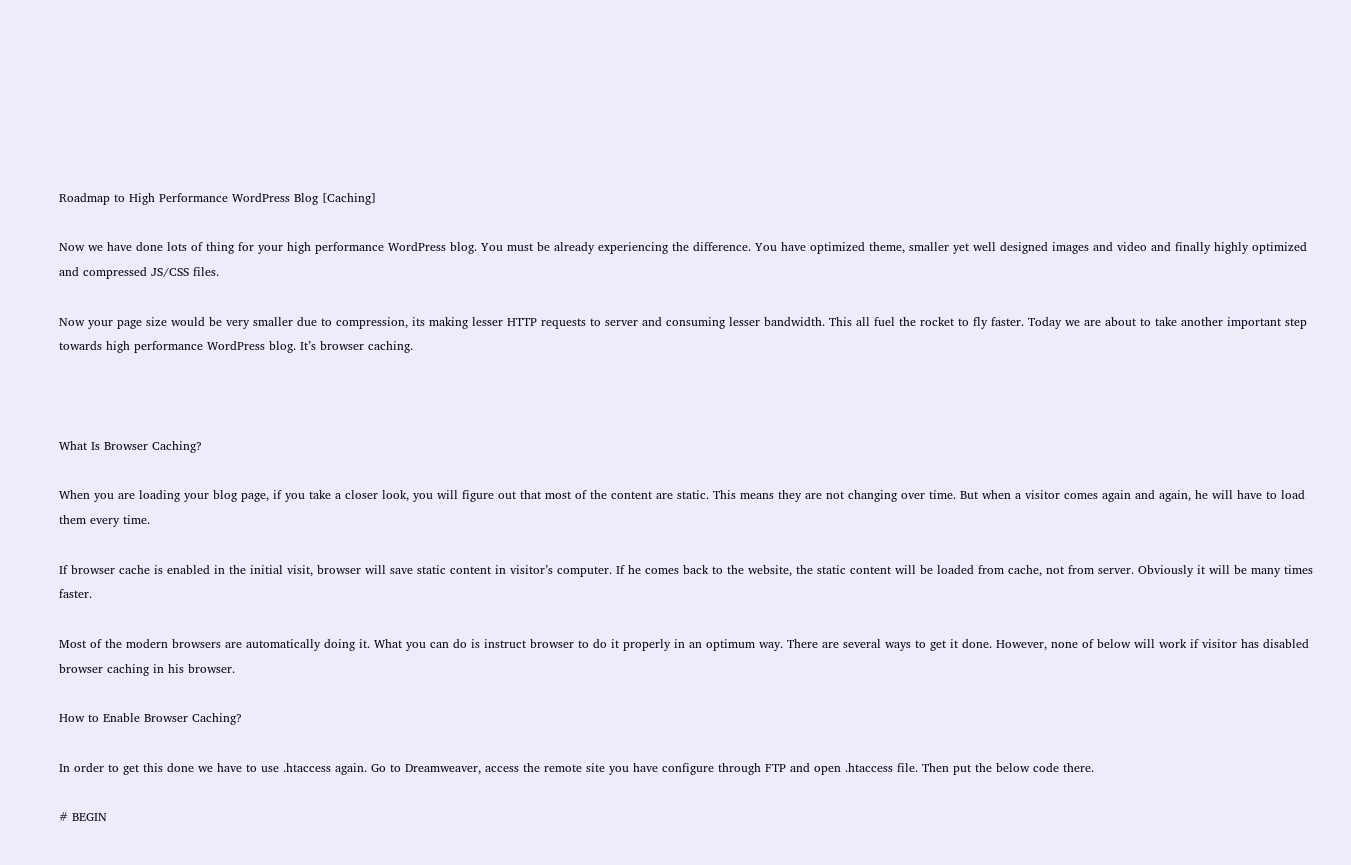Roadmap to High Performance WordPress Blog [Caching]

Now we have done lots of thing for your high performance WordPress blog. You must be already experiencing the difference. You have optimized theme, smaller yet well designed images and video and finally highly optimized and compressed JS/CSS files.

Now your page size would be very smaller due to compression, its making lesser HTTP requests to server and consuming lesser bandwidth. This all fuel the rocket to fly faster. Today we are about to take another important step towards high performance WordPress blog. It’s browser caching.



What Is Browser Caching?

When you are loading your blog page, if you take a closer look, you will figure out that most of the content are static. This means they are not changing over time. But when a visitor comes again and again, he will have to load them every time.

If browser cache is enabled in the initial visit, browser will save static content in visitor’s computer. If he comes back to the website, the static content will be loaded from cache, not from server. Obviously it will be many times faster.

Most of the modern browsers are automatically doing it. What you can do is instruct browser to do it properly in an optimum way. There are several ways to get it done. However, none of below will work if visitor has disabled browser caching in his browser.

How to Enable Browser Caching?

In order to get this done we have to use .htaccess again. Go to Dreamweaver, access the remote site you have configure through FTP and open .htaccess file. Then put the below code there.

# BEGIN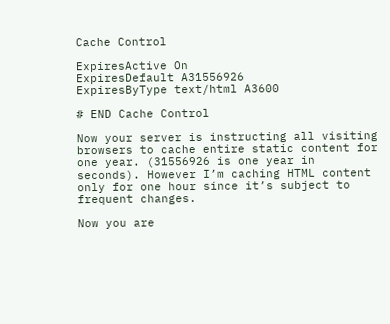Cache Control

ExpiresActive On
ExpiresDefault A31556926
ExpiresByType text/html A3600

# END Cache Control

Now your server is instructing all visiting browsers to cache entire static content for one year. (31556926 is one year in seconds). However I’m caching HTML content only for one hour since it’s subject to frequent changes.

Now you are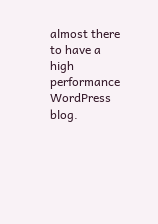almost there to have a high performance WordPress blog.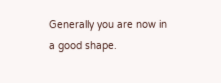Generally you are now in a good shape.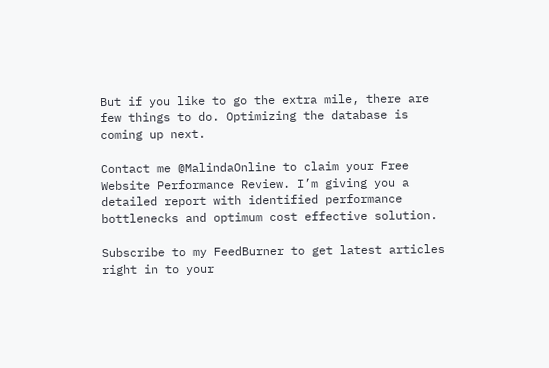But if you like to go the extra mile, there are few things to do. Optimizing the database is coming up next.

Contact me @MalindaOnline to claim your Free Website Performance Review. I’m giving you a detailed report with identified performance bottlenecks and optimum cost effective solution.

Subscribe to my FeedBurner to get latest articles right in to your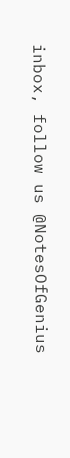inbox, follow us @NotesOfGenius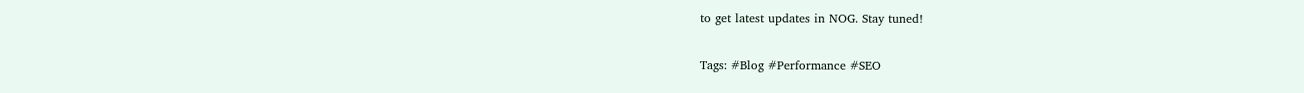to get latest updates in NOG. Stay tuned!

Tags: #Blog #Performance #SEO